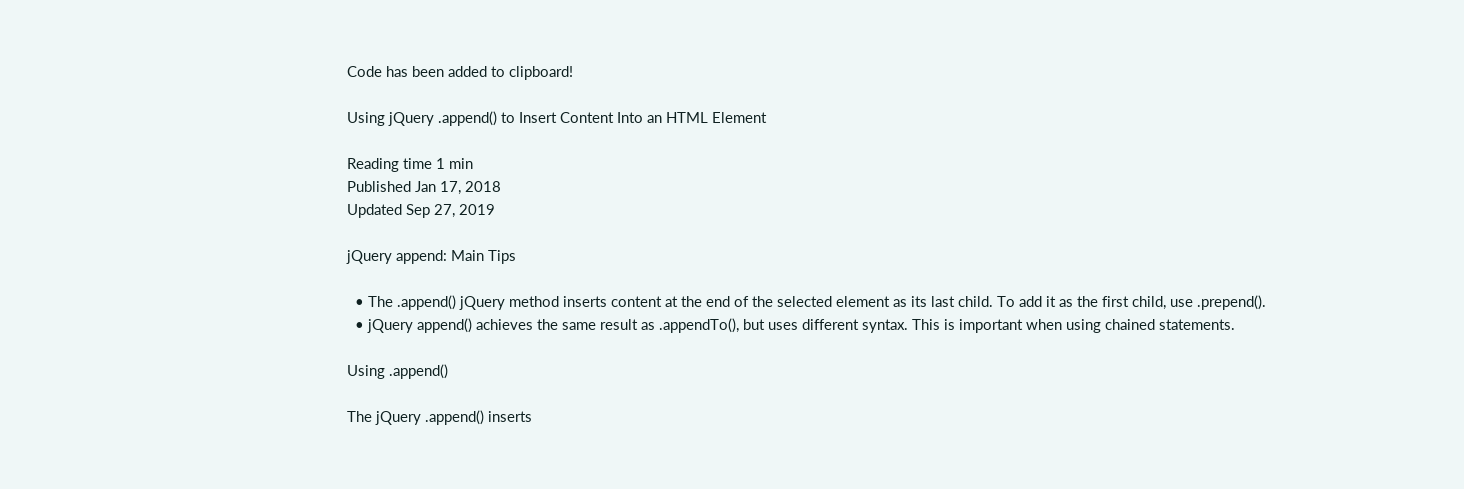Code has been added to clipboard!

Using jQuery .append() to Insert Content Into an HTML Element

Reading time 1 min
Published Jan 17, 2018
Updated Sep 27, 2019

jQuery append: Main Tips

  • The .append() jQuery method inserts content at the end of the selected element as its last child. To add it as the first child, use .prepend().
  • jQuery append() achieves the same result as .appendTo(), but uses different syntax. This is important when using chained statements.

Using .append()

The jQuery .append() inserts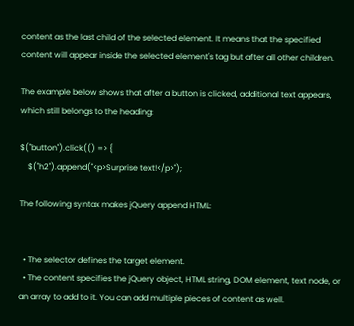content as the last child of the selected element. It means that the specified content will appear inside the selected element's tag but after all other children.

The example below shows that after a button is clicked, additional text appears, which still belongs to the heading:

$("button").click(() => {
    $("h2").append("<p>Surprise text!</p>");

The following syntax makes jQuery append HTML:


  • The selector defines the target element.
  • The content specifies the jQuery object, HTML string, DOM element, text node, or an array to add to it. You can add multiple pieces of content as well.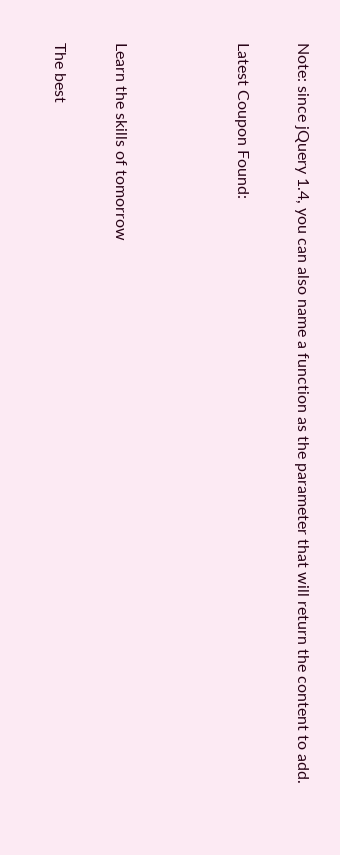Note: since jQuery 1.4, you can also name a function as the parameter that will return the content to add.

Latest Coupon Found:



Learn the skills of tomorrow

The best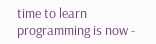time to learn programming is now -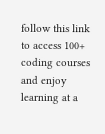follow this link to access 100+ coding courses and enjoy learning at a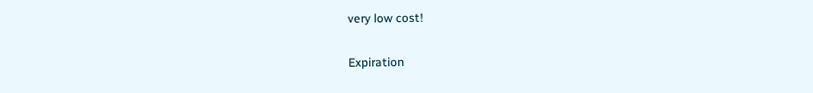very low cost!

Expiration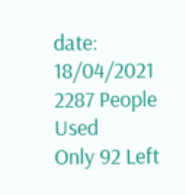date: 18/04/2021
2287 People Used
Only 92 Left